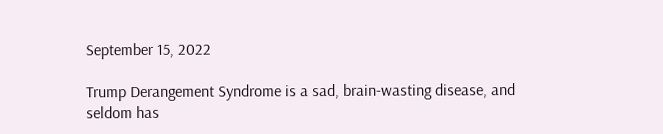September 15, 2022

Trump Derangement Syndrome is a sad, brain-wasting disease, and seldom has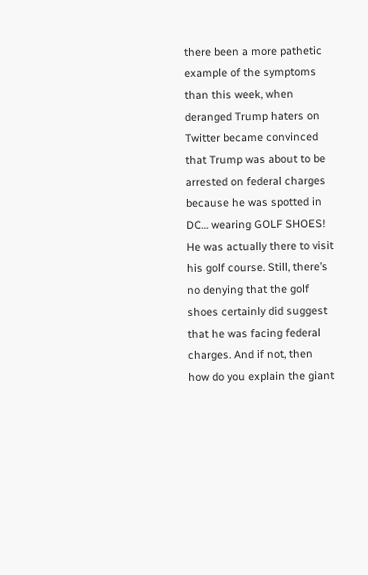there been a more pathetic example of the symptoms than this week, when deranged Trump haters on Twitter became convinced that Trump was about to be arrested on federal charges because he was spotted in DC… wearing GOLF SHOES! He was actually there to visit his golf course. Still, there’s no denying that the golf shoes certainly did suggest that he was facing federal charges. And if not, then how do you explain the giant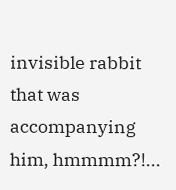invisible rabbit that was accompanying him, hmmmm?!...